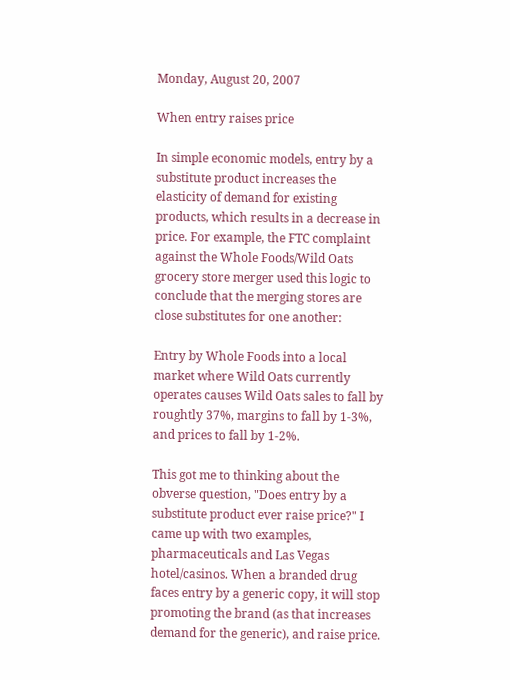Monday, August 20, 2007

When entry raises price

In simple economic models, entry by a substitute product increases the elasticity of demand for existing products, which results in a decrease in price. For example, the FTC complaint against the Whole Foods/Wild Oats grocery store merger used this logic to conclude that the merging stores are close substitutes for one another:

Entry by Whole Foods into a local market where Wild Oats currently operates causes Wild Oats sales to fall by roughtly 37%, margins to fall by 1-3%, and prices to fall by 1-2%.

This got me to thinking about the obverse question, "Does entry by a substitute product ever raise price?" I came up with two examples, pharmaceuticals and Las Vegas hotel/casinos. When a branded drug faces entry by a generic copy, it will stop promoting the brand (as that increases demand for the generic), and raise price.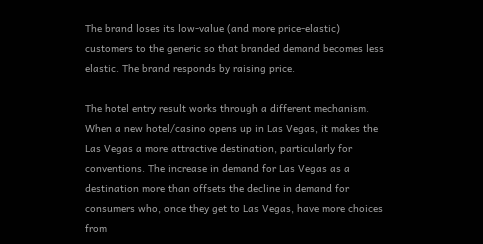The brand loses its low-value (and more price-elastic) customers to the generic so that branded demand becomes less elastic. The brand responds by raising price.

The hotel entry result works through a different mechanism. When a new hotel/casino opens up in Las Vegas, it makes the Las Vegas a more attractive destination, particularly for conventions. The increase in demand for Las Vegas as a destination more than offsets the decline in demand for consumers who, once they get to Las Vegas, have more choices from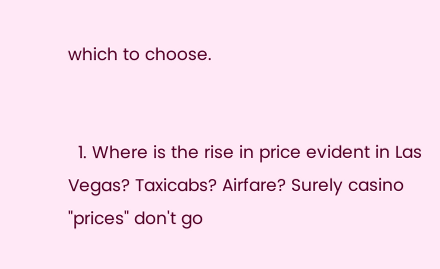which to choose.


  1. Where is the rise in price evident in Las Vegas? Taxicabs? Airfare? Surely casino "prices" don't go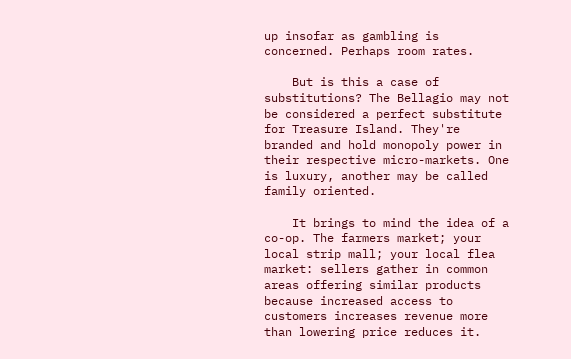up insofar as gambling is concerned. Perhaps room rates.

    But is this a case of substitutions? The Bellagio may not be considered a perfect substitute for Treasure Island. They're branded and hold monopoly power in their respective micro-markets. One is luxury, another may be called family oriented.

    It brings to mind the idea of a co-op. The farmers market; your local strip mall; your local flea market: sellers gather in common areas offering similar products because increased access to customers increases revenue more than lowering price reduces it.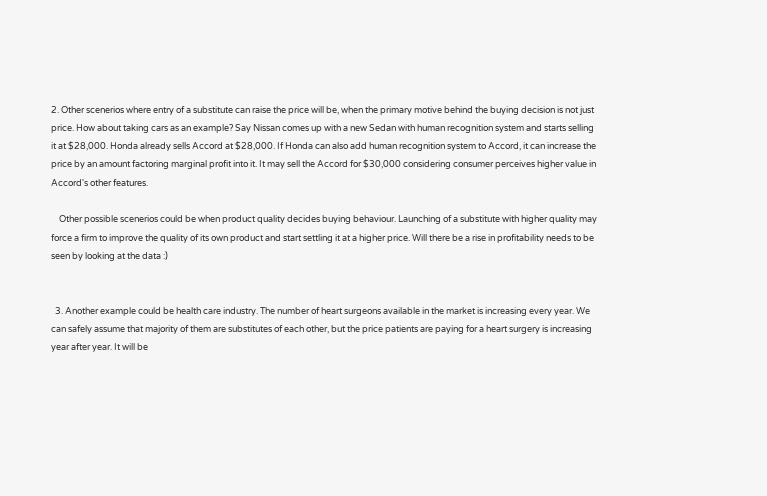2. Other scenerios where entry of a substitute can raise the price will be, when the primary motive behind the buying decision is not just price. How about taking cars as an example? Say Nissan comes up with a new Sedan with human recognition system and starts selling it at $28,000. Honda already sells Accord at $28,000. If Honda can also add human recognition system to Accord, it can increase the price by an amount factoring marginal profit into it. It may sell the Accord for $30,000 considering consumer perceives higher value in Accord's other features.

    Other possible scenerios could be when product quality decides buying behaviour. Launching of a substitute with higher quality may force a firm to improve the quality of its own product and start settling it at a higher price. Will there be a rise in profitability needs to be seen by looking at the data :)


  3. Another example could be health care industry. The number of heart surgeons available in the market is increasing every year. We can safely assume that majority of them are substitutes of each other, but the price patients are paying for a heart surgery is increasing year after year. It will be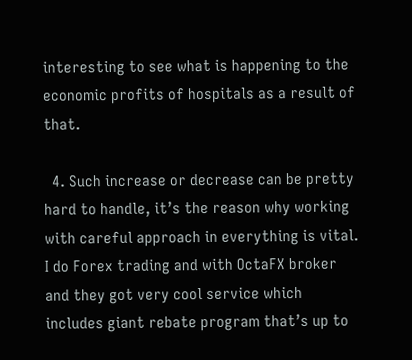interesting to see what is happening to the economic profits of hospitals as a result of that.

  4. Such increase or decrease can be pretty hard to handle, it’s the reason why working with careful approach in everything is vital. I do Forex trading and with OctaFX broker and they got very cool service which includes giant rebate program that’s up to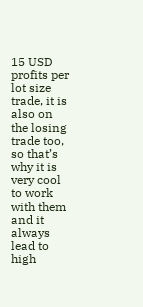15 USD profits per lot size trade, it is also on the losing trade too, so that’s why it is very cool to work with them and it always lead to high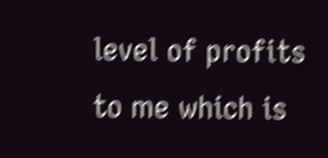level of profits to me which is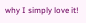why I simply love it!